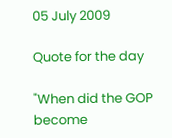05 July 2009

Quote for the day

"When did the GOP become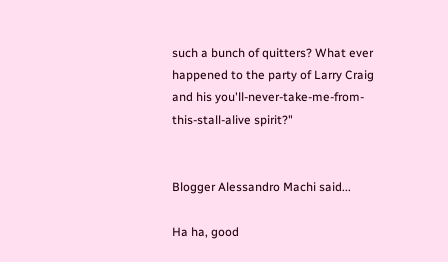such a bunch of quitters? What ever happened to the party of Larry Craig and his you'll-never-take-me-from-this-stall-alive spirit?"


Blogger Alessandro Machi said...

Ha ha, good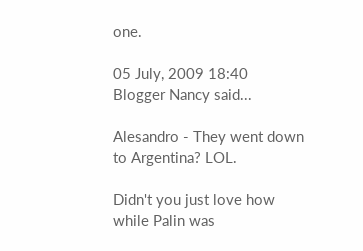one.

05 July, 2009 18:40
Blogger Nancy said...

Alesandro - They went down to Argentina? LOL.

Didn't you just love how while Palin was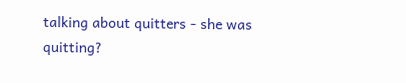talking about quitters - she was quitting?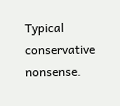Typical conservative nonsense.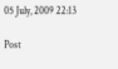05 July, 2009 22:13

Post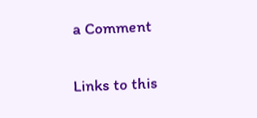a Comment

Links to this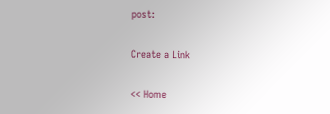post:

Create a Link

<< Home